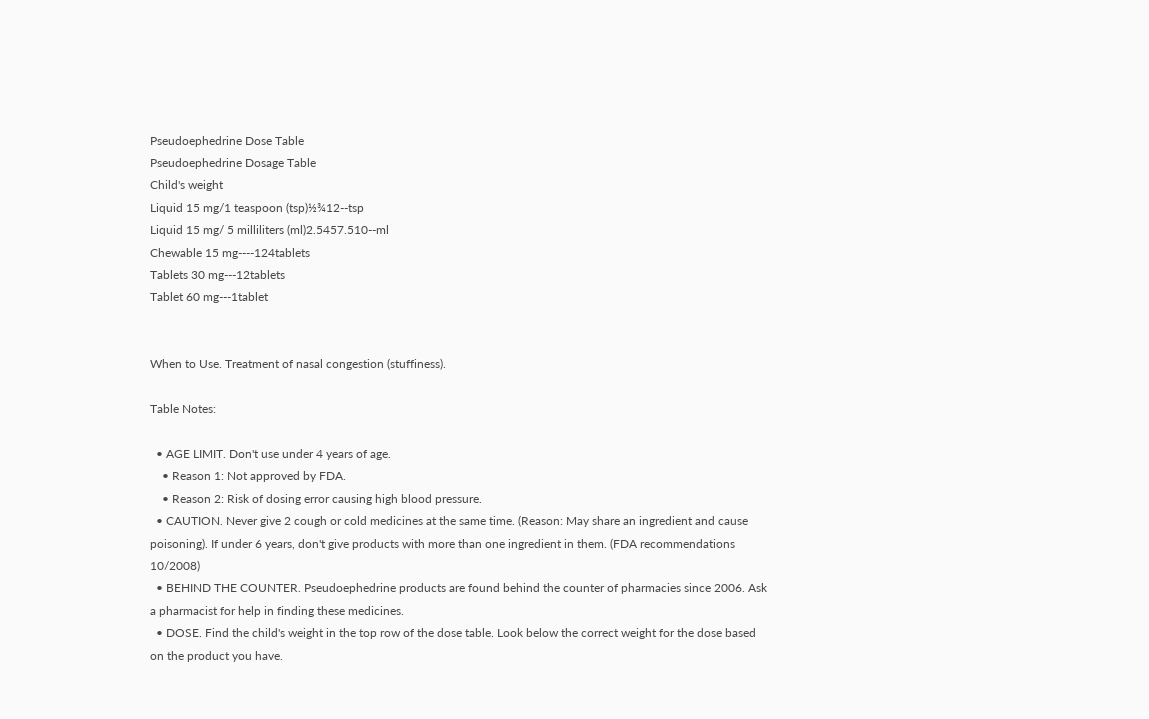Pseudoephedrine Dose Table
Pseudoephedrine Dosage Table
Child's weight
Liquid 15 mg/1 teaspoon (tsp)½¾12--tsp
Liquid 15 mg/ 5 milliliters (ml)2.5457.510--ml
Chewable 15 mg----124tablets
Tablets 30 mg---12tablets
Tablet 60 mg---1tablet


When to Use. Treatment of nasal congestion (stuffiness).

Table Notes:

  • AGE LIMIT. Don't use under 4 years of age.
    • Reason 1: Not approved by FDA.
    • Reason 2: Risk of dosing error causing high blood pressure.
  • CAUTION. Never give 2 cough or cold medicines at the same time. (Reason: May share an ingredient and cause poisoning). If under 6 years, don't give products with more than one ingredient in them. (FDA recommendations 10/2008)
  • BEHIND THE COUNTER. Pseudoephedrine products are found behind the counter of pharmacies since 2006. Ask a pharmacist for help in finding these medicines.
  • DOSE. Find the child's weight in the top row of the dose table. Look below the correct weight for the dose based on the product you have.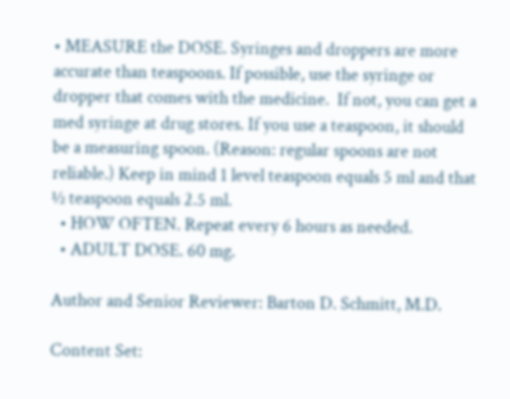• MEASURE the DOSE. Syringes and droppers are more accurate than teaspoons. If possible, use the syringe or dropper that comes with the medicine.  If not, you can get a med syringe at drug stores. If you use a teaspoon, it should be a measuring spoon. (Reason: regular spoons are not reliable.) Keep in mind 1 level teaspoon equals 5 ml and that ½ teaspoon equals 2.5 ml.
  • HOW OFTEN. Repeat every 6 hours as needed.
  • ADULT DOSE. 60 mg.

Author and Senior Reviewer: Barton D. Schmitt, M.D.

Content Set: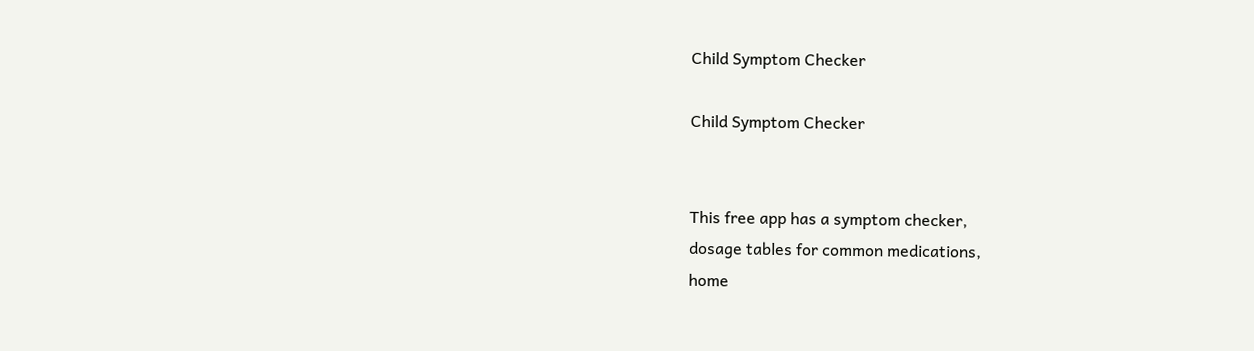Child Symptom Checker

Child Symptom Checker


This free app has a symptom checker,
dosage tables for common medications,
home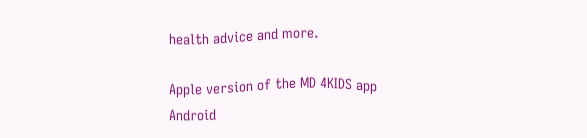health advice and more.

Apple version of the MD 4KIDS app
Android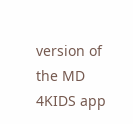version of the MD 4KIDS app